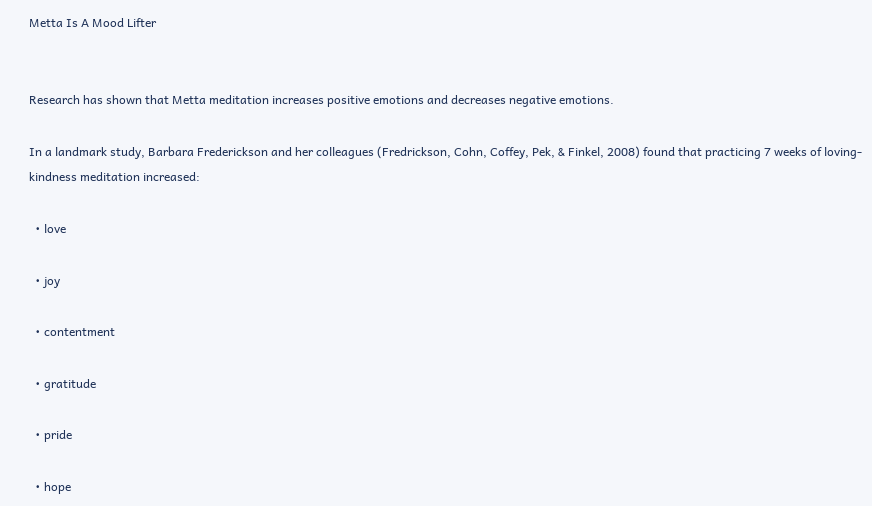Metta Is A Mood Lifter


Research has shown that Metta meditation increases positive emotions and decreases negative emotions.

In a landmark study, Barbara Frederickson and her colleagues (Fredrickson, Cohn, Coffey, Pek, & Finkel, 2008) found that practicing 7 weeks of loving-kindness meditation increased:

  • love

  • joy

  • contentment

  • gratitude

  • pride

  • hope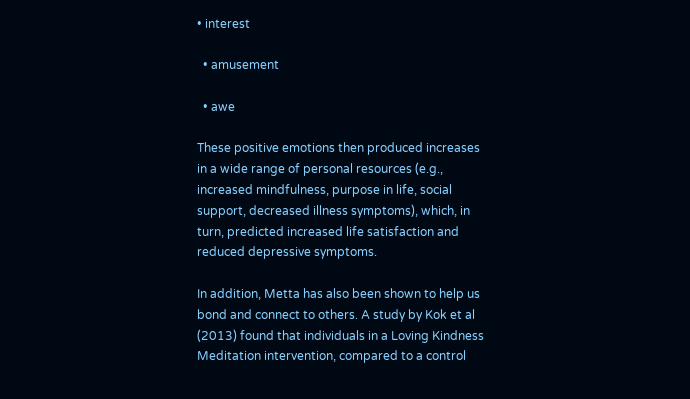• interest

  • amusement

  • awe

These positive emotions then produced increases in a wide range of personal resources (e.g., increased mindfulness, purpose in life, social support, decreased illness symptoms), which, in turn, predicted increased life satisfaction and reduced depressive symptoms.

In addition, Metta has also been shown to help us bond and connect to others. A study by Kok et al (2013) found that individuals in a Loving Kindness Meditation intervention, compared to a control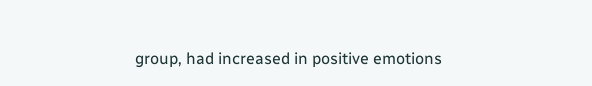group, had increased in positive emotions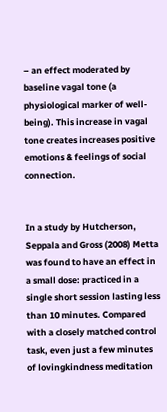– an effect moderated by baseline vagal tone (a physiological marker of well-being). This increase in vagal tone creates increases positive emotions & feelings of social connection.


In a study by Hutcherson, Seppala and Gross (2008) Metta was found to have an effect in a small dose: practiced in a single short session lasting less than 10 minutes. Compared with a closely matched control task, even just a few minutes of lovingkindness meditation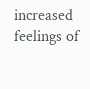increased feelings of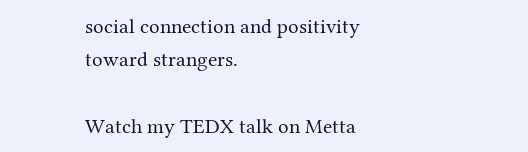social connection and positivity toward strangers.

Watch my TEDX talk on Metta